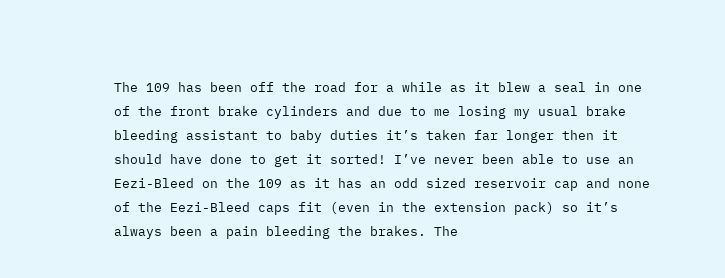The 109 has been off the road for a while as it blew a seal in one of the front brake cylinders and due to me losing my usual brake bleeding assistant to baby duties it’s taken far longer then it should have done to get it sorted! I’ve never been able to use an Eezi-Bleed on the 109 as it has an odd sized reservoir cap and none of the Eezi-Bleed caps fit (even in the extension pack) so it’s always been a pain bleeding the brakes. The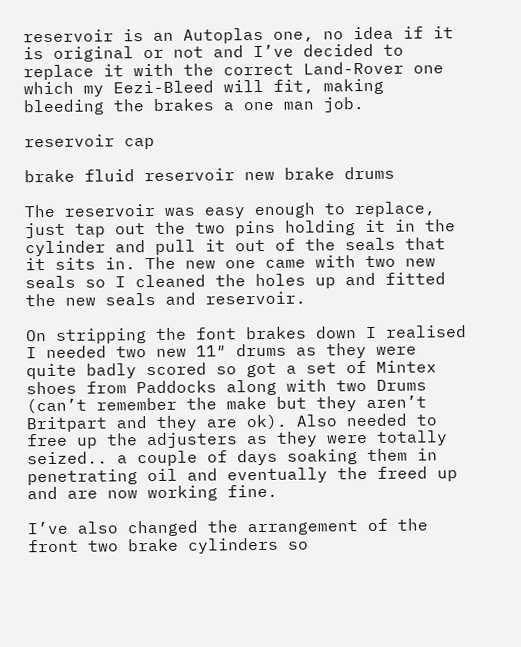reservoir is an Autoplas one, no idea if it is original or not and I’ve decided to replace it with the correct Land-Rover one which my Eezi-Bleed will fit, making bleeding the brakes a one man job.

reservoir cap

brake fluid reservoir new brake drums

The reservoir was easy enough to replace, just tap out the two pins holding it in the cylinder and pull it out of the seals that it sits in. The new one came with two new seals so I cleaned the holes up and fitted the new seals and reservoir.

On stripping the font brakes down I realised I needed two new 11″ drums as they were quite badly scored so got a set of Mintex shoes from Paddocks along with two Drums (can’t remember the make but they aren’t Britpart and they are ok). Also needed to free up the adjusters as they were totally seized.. a couple of days soaking them in penetrating oil and eventually the freed up and are now working fine.

I’ve also changed the arrangement of the front two brake cylinders so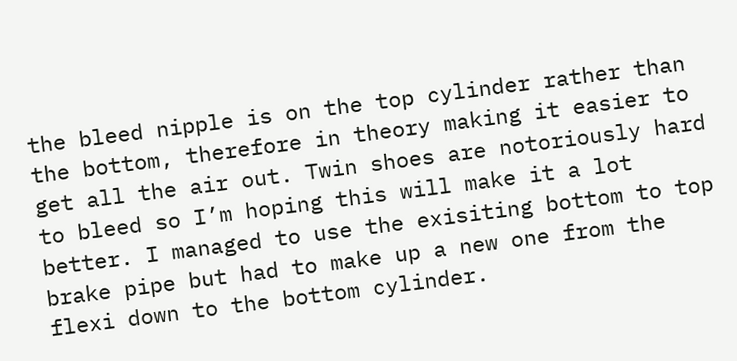the bleed nipple is on the top cylinder rather than the bottom, therefore in theory making it easier to get all the air out. Twin shoes are notoriously hard to bleed so I’m hoping this will make it a lot better. I managed to use the exisiting bottom to top brake pipe but had to make up a new one from the flexi down to the bottom cylinder.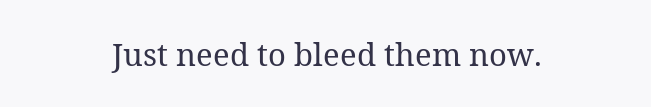Just need to bleed them now.